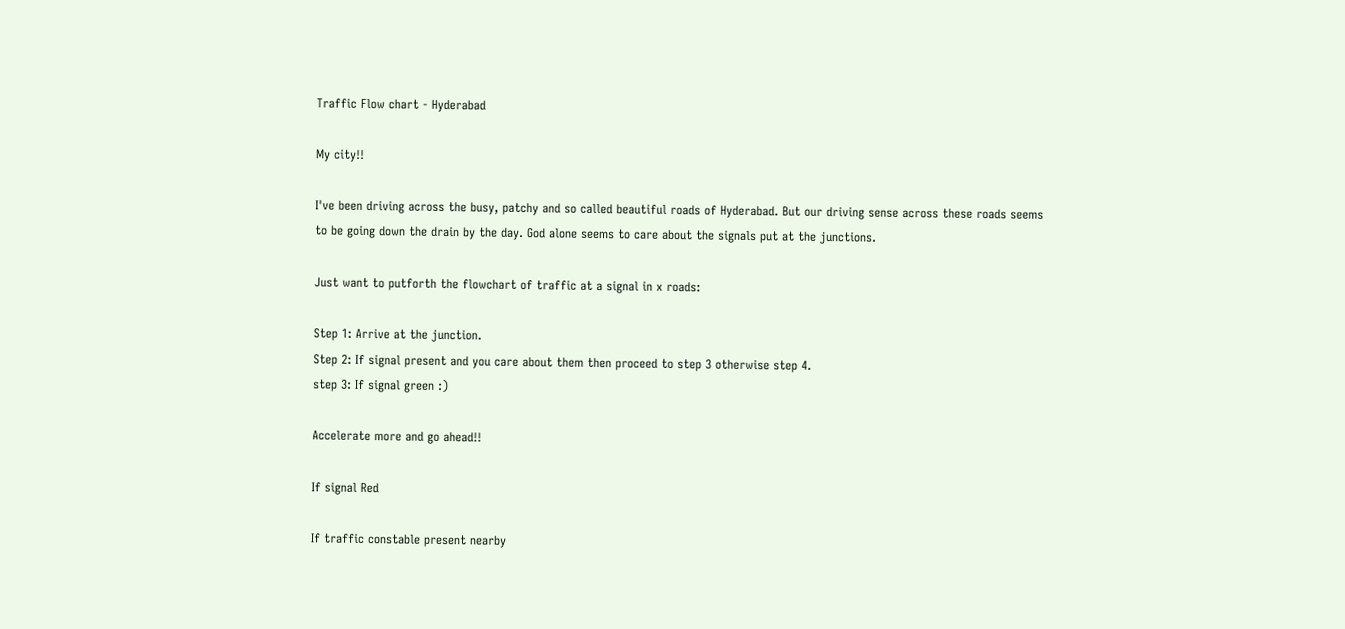Traffic Flow chart - Hyderabad

My city!!

I've been driving across the busy, patchy and so called beautiful roads of Hyderabad. But our driving sense across these roads seems to be going down the drain by the day. God alone seems to care about the signals put at the junctions.

Just want to putforth the flowchart of traffic at a signal in x roads:

Step 1: Arrive at the junction.
Step 2: If signal present and you care about them then proceed to step 3 otherwise step 4.
step 3: If signal green :)

Accelerate more and go ahead!!

If signal Red

If traffic constable present nearby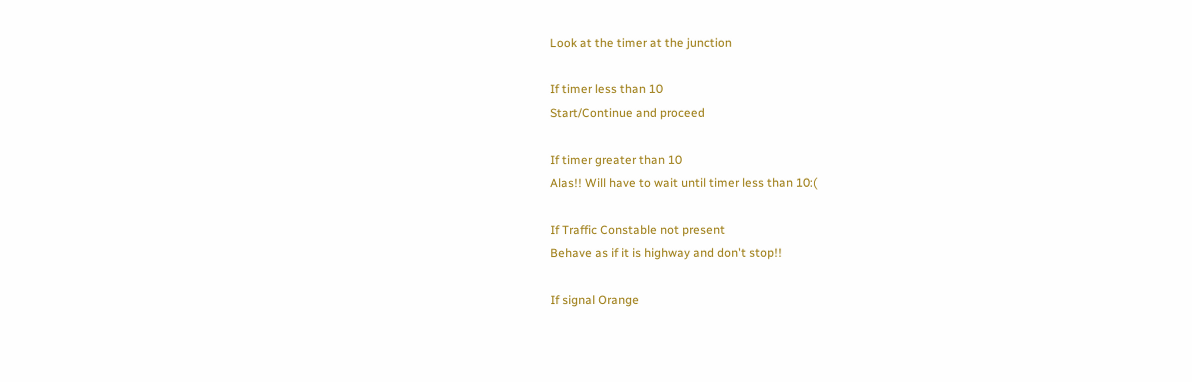Look at the timer at the junction

If timer less than 10
Start/Continue and proceed

If timer greater than 10
Alas!! Will have to wait until timer less than 10:(

If Traffic Constable not present
Behave as if it is highway and don't stop!!

If signal Orange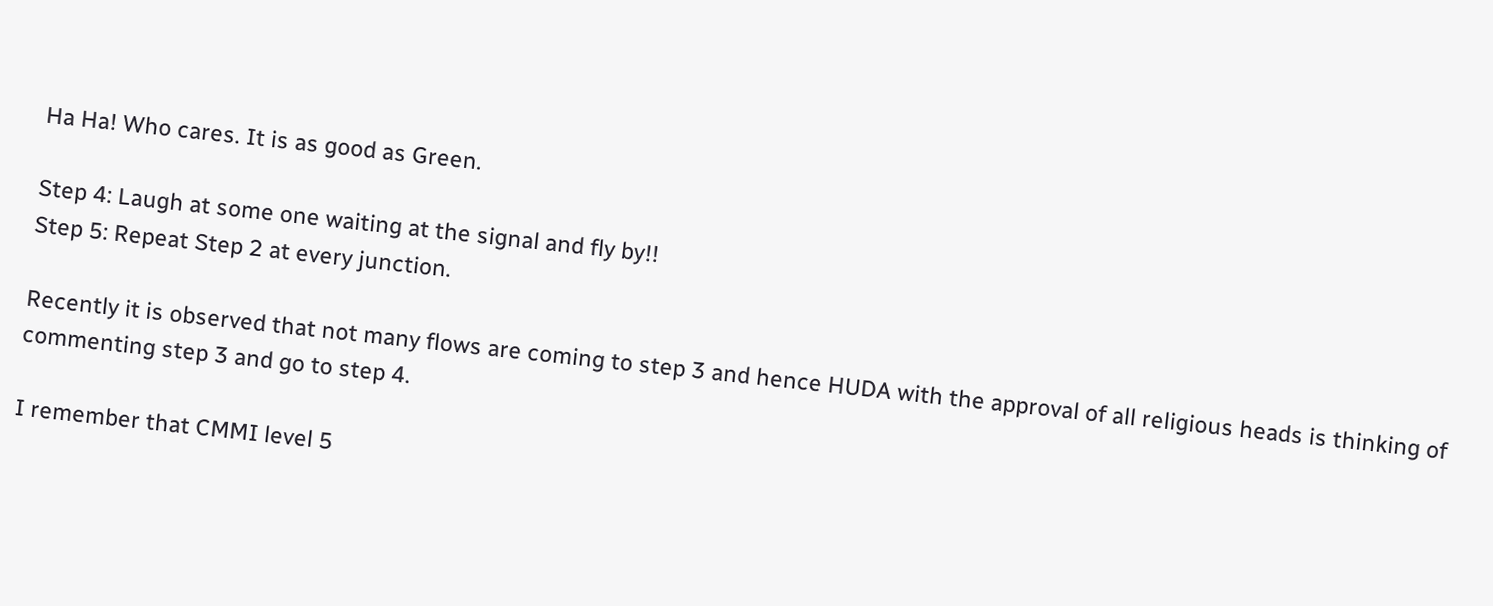Ha Ha! Who cares. It is as good as Green.

Step 4: Laugh at some one waiting at the signal and fly by!!
Step 5: Repeat Step 2 at every junction.

Recently it is observed that not many flows are coming to step 3 and hence HUDA with the approval of all religious heads is thinking of commenting step 3 and go to step 4.

I remember that CMMI level 5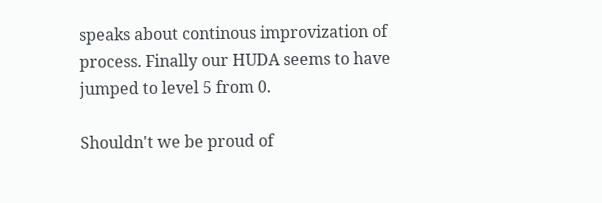speaks about continous improvization of process. Finally our HUDA seems to have jumped to level 5 from 0.

Shouldn't we be proud of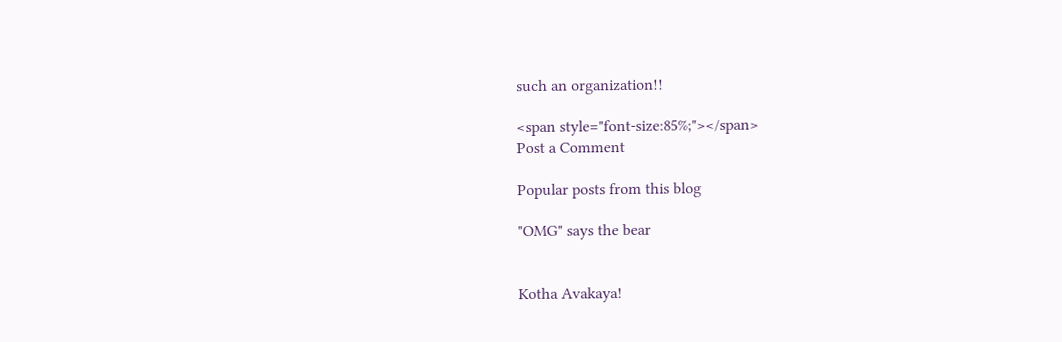such an organization!!

<span style="font-size:85%;"></span>
Post a Comment

Popular posts from this blog

"OMG" says the bear


Kotha Avakaya!